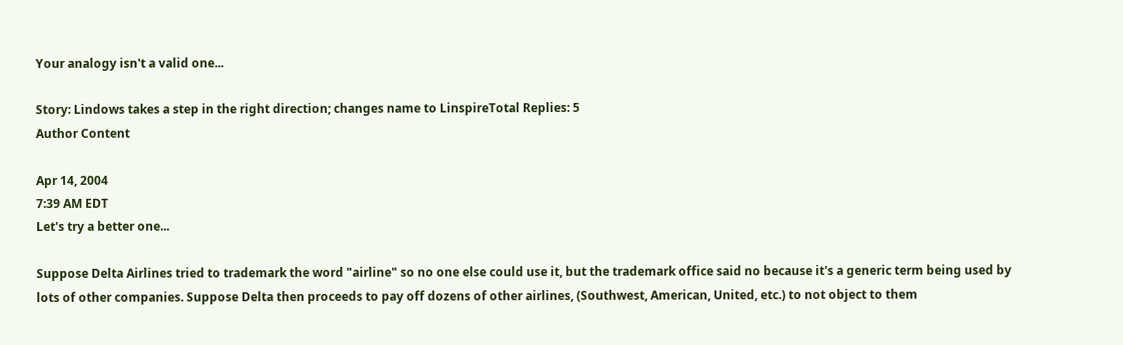Your analogy isn't a valid one...

Story: Lindows takes a step in the right direction; changes name to LinspireTotal Replies: 5
Author Content

Apr 14, 2004
7:39 AM EDT
Let's try a better one...

Suppose Delta Airlines tried to trademark the word "airline" so no one else could use it, but the trademark office said no because it's a generic term being used by lots of other companies. Suppose Delta then proceeds to pay off dozens of other airlines, (Southwest, American, United, etc.) to not object to them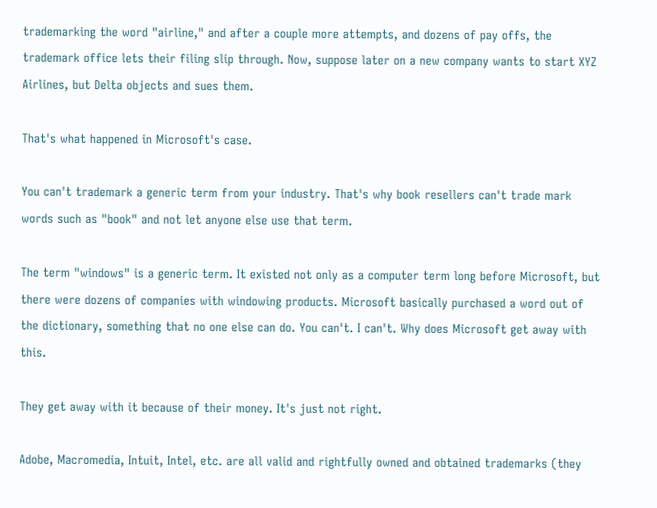trademarking the word "airline," and after a couple more attempts, and dozens of pay offs, the trademark office lets their filing slip through. Now, suppose later on a new company wants to start XYZ Airlines, but Delta objects and sues them.

That's what happened in Microsoft's case.

You can't trademark a generic term from your industry. That's why book resellers can't trade mark words such as "book" and not let anyone else use that term.

The term "windows" is a generic term. It existed not only as a computer term long before Microsoft, but there were dozens of companies with windowing products. Microsoft basically purchased a word out of the dictionary, something that no one else can do. You can't. I can't. Why does Microsoft get away with this.

They get away with it because of their money. It's just not right.

Adobe, Macromedia, Intuit, Intel, etc. are all valid and rightfully owned and obtained trademarks (they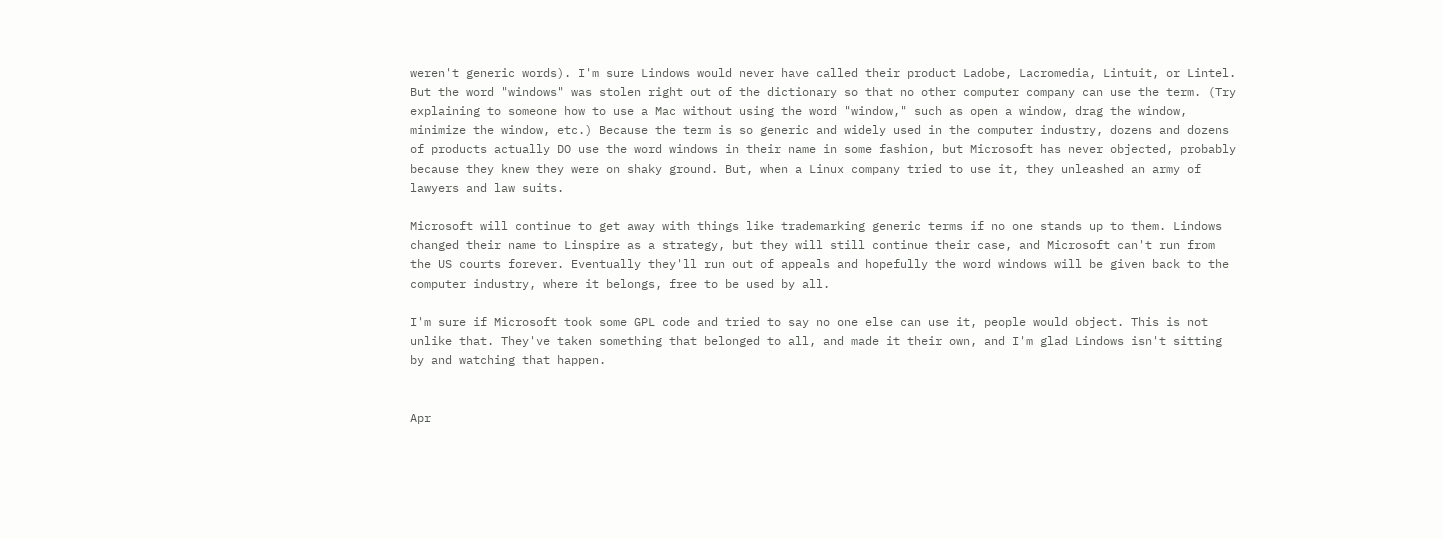weren't generic words). I'm sure Lindows would never have called their product Ladobe, Lacromedia, Lintuit, or Lintel. But the word "windows" was stolen right out of the dictionary so that no other computer company can use the term. (Try explaining to someone how to use a Mac without using the word "window," such as open a window, drag the window, minimize the window, etc.) Because the term is so generic and widely used in the computer industry, dozens and dozens of products actually DO use the word windows in their name in some fashion, but Microsoft has never objected, probably because they knew they were on shaky ground. But, when a Linux company tried to use it, they unleashed an army of lawyers and law suits.

Microsoft will continue to get away with things like trademarking generic terms if no one stands up to them. Lindows changed their name to Linspire as a strategy, but they will still continue their case, and Microsoft can't run from the US courts forever. Eventually they'll run out of appeals and hopefully the word windows will be given back to the computer industry, where it belongs, free to be used by all.

I'm sure if Microsoft took some GPL code and tried to say no one else can use it, people would object. This is not unlike that. They've taken something that belonged to all, and made it their own, and I'm glad Lindows isn't sitting by and watching that happen.


Apr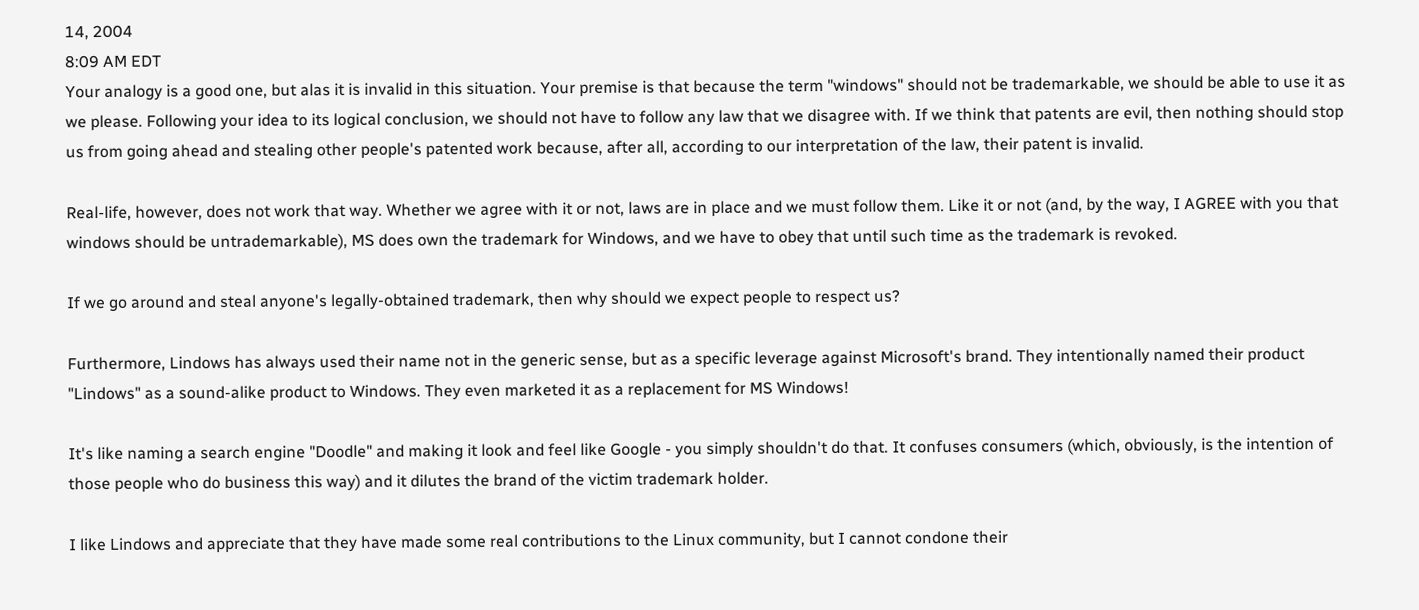14, 2004
8:09 AM EDT
Your analogy is a good one, but alas it is invalid in this situation. Your premise is that because the term "windows" should not be trademarkable, we should be able to use it as we please. Following your idea to its logical conclusion, we should not have to follow any law that we disagree with. If we think that patents are evil, then nothing should stop us from going ahead and stealing other people's patented work because, after all, according to our interpretation of the law, their patent is invalid.

Real-life, however, does not work that way. Whether we agree with it or not, laws are in place and we must follow them. Like it or not (and, by the way, I AGREE with you that windows should be untrademarkable), MS does own the trademark for Windows, and we have to obey that until such time as the trademark is revoked.

If we go around and steal anyone's legally-obtained trademark, then why should we expect people to respect us?

Furthermore, Lindows has always used their name not in the generic sense, but as a specific leverage against Microsoft's brand. They intentionally named their product "Lindows" as a sound-alike product to Windows. They even marketed it as a replacement for MS Windows!

It's like naming a search engine "Doodle" and making it look and feel like Google - you simply shouldn't do that. It confuses consumers (which, obviously, is the intention of those people who do business this way) and it dilutes the brand of the victim trademark holder.

I like Lindows and appreciate that they have made some real contributions to the Linux community, but I cannot condone their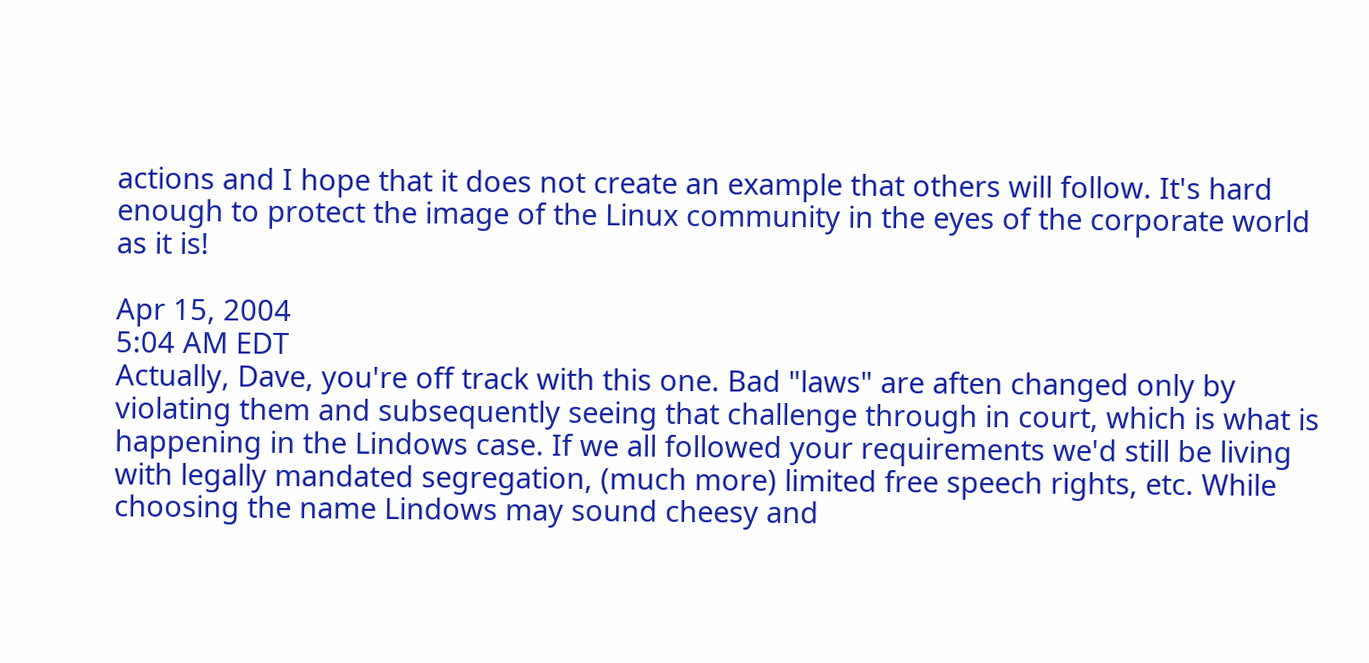actions and I hope that it does not create an example that others will follow. It's hard enough to protect the image of the Linux community in the eyes of the corporate world as it is!

Apr 15, 2004
5:04 AM EDT
Actually, Dave, you're off track with this one. Bad "laws" are aften changed only by violating them and subsequently seeing that challenge through in court, which is what is happening in the Lindows case. If we all followed your requirements we'd still be living with legally mandated segregation, (much more) limited free speech rights, etc. While choosing the name Lindows may sound cheesy and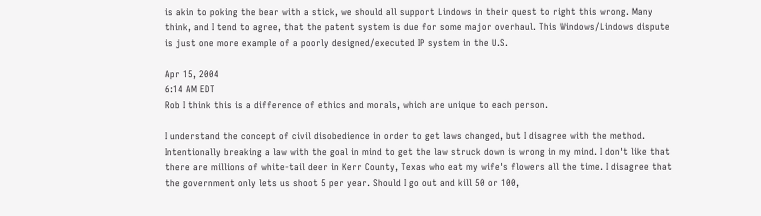is akin to poking the bear with a stick, we should all support Lindows in their quest to right this wrong. Many think, and I tend to agree, that the patent system is due for some major overhaul. This Windows/Lindows dispute is just one more example of a poorly designed/executed IP system in the U.S.

Apr 15, 2004
6:14 AM EDT
Rob I think this is a difference of ethics and morals, which are unique to each person.

I understand the concept of civil disobedience in order to get laws changed, but I disagree with the method. Intentionally breaking a law with the goal in mind to get the law struck down is wrong in my mind. I don't like that there are millions of white-tail deer in Kerr County, Texas who eat my wife's flowers all the time. I disagree that the government only lets us shoot 5 per year. Should I go out and kill 50 or 100,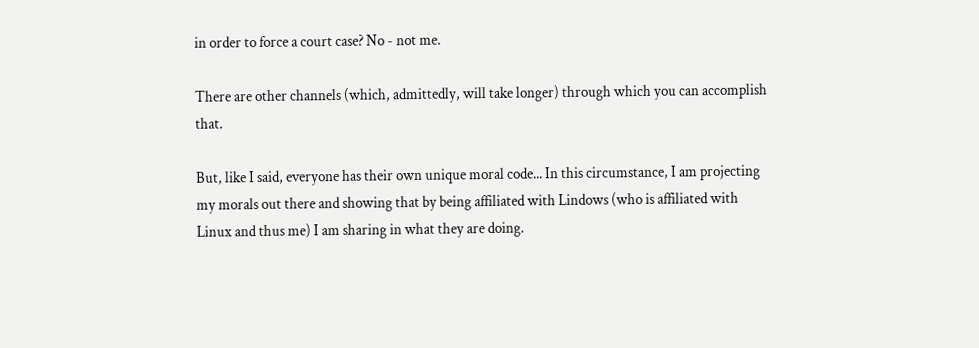in order to force a court case? No - not me.

There are other channels (which, admittedly, will take longer) through which you can accomplish that.

But, like I said, everyone has their own unique moral code... In this circumstance, I am projecting my morals out there and showing that by being affiliated with Lindows (who is affiliated with Linux and thus me) I am sharing in what they are doing.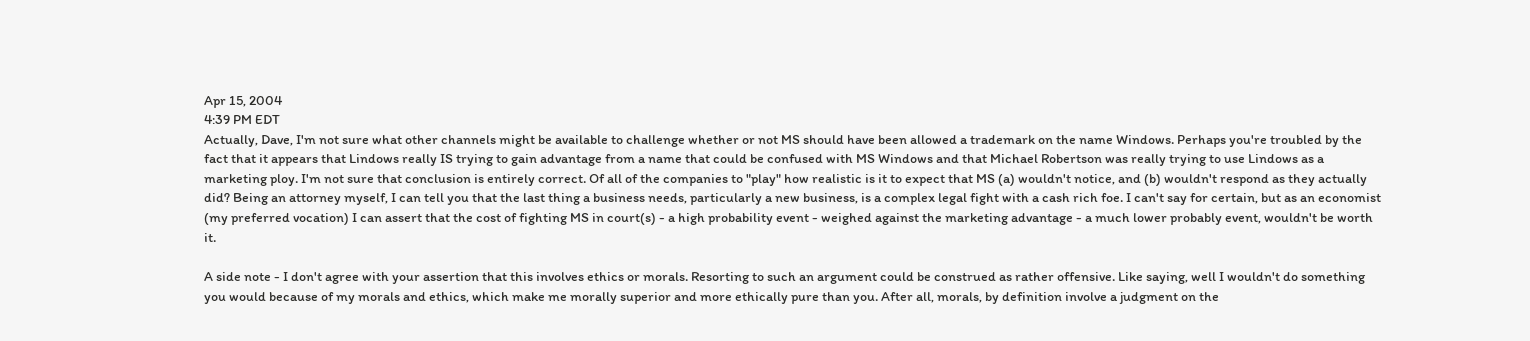Apr 15, 2004
4:39 PM EDT
Actually, Dave, I'm not sure what other channels might be available to challenge whether or not MS should have been allowed a trademark on the name Windows. Perhaps you're troubled by the fact that it appears that Lindows really IS trying to gain advantage from a name that could be confused with MS Windows and that Michael Robertson was really trying to use Lindows as a marketing ploy. I'm not sure that conclusion is entirely correct. Of all of the companies to "play" how realistic is it to expect that MS (a) wouldn't notice, and (b) wouldn't respond as they actually did? Being an attorney myself, I can tell you that the last thing a business needs, particularly a new business, is a complex legal fight with a cash rich foe. I can't say for certain, but as an economist (my preferred vocation) I can assert that the cost of fighting MS in court(s) - a high probability event - weighed against the marketing advantage - a much lower probably event, wouldn't be worth it.

A side note - I don't agree with your assertion that this involves ethics or morals. Resorting to such an argument could be construed as rather offensive. Like saying, well I wouldn't do something you would because of my morals and ethics, which make me morally superior and more ethically pure than you. After all, morals, by definition involve a judgment on the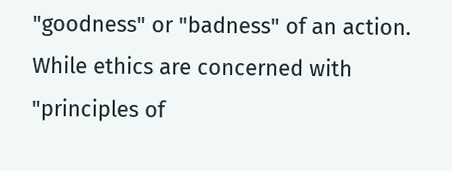"goodness" or "badness" of an action. While ethics are concerned with "principles of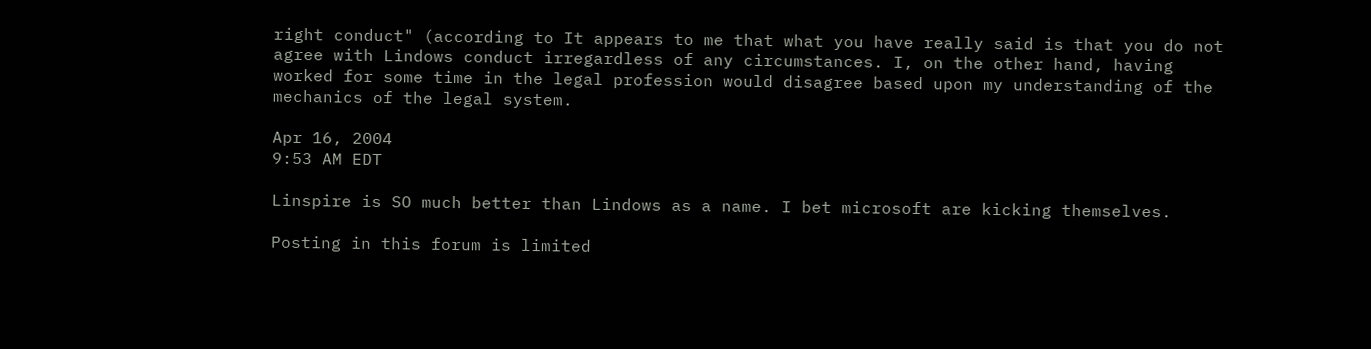right conduct" (according to It appears to me that what you have really said is that you do not agree with Lindows conduct irregardless of any circumstances. I, on the other hand, having worked for some time in the legal profession would disagree based upon my understanding of the mechanics of the legal system.

Apr 16, 2004
9:53 AM EDT

Linspire is SO much better than Lindows as a name. I bet microsoft are kicking themselves.

Posting in this forum is limited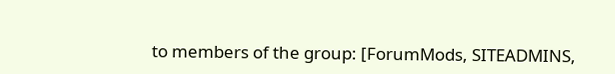to members of the group: [ForumMods, SITEADMINS,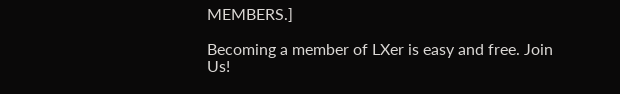MEMBERS.]

Becoming a member of LXer is easy and free. Join Us!